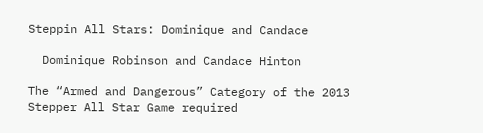Steppin All Stars: Dominique and Candace

  Dominique Robinson and Candace Hinton

The “Armed and Dangerous” Category of the 2013 Stepper All Star Game required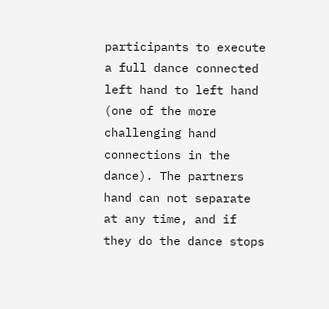participants to execute a full dance connected left hand to left hand (one of the more challenging hand connections in the dance). The partners hand can not separate at any time, and if they do the dance stops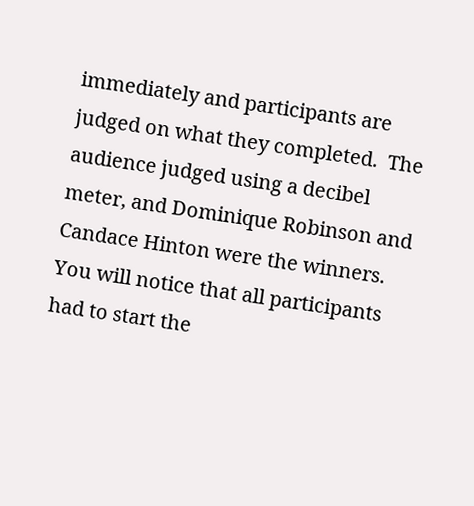immediately and participants are judged on what they completed.  The audience judged using a decibel meter, and Dominique Robinson and Candace Hinton were the winners.  You will notice that all participants had to start the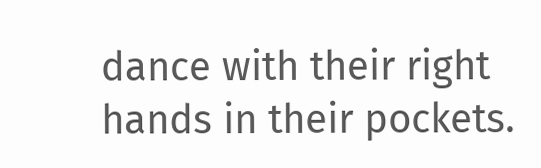dance with their right hands in their pockets.